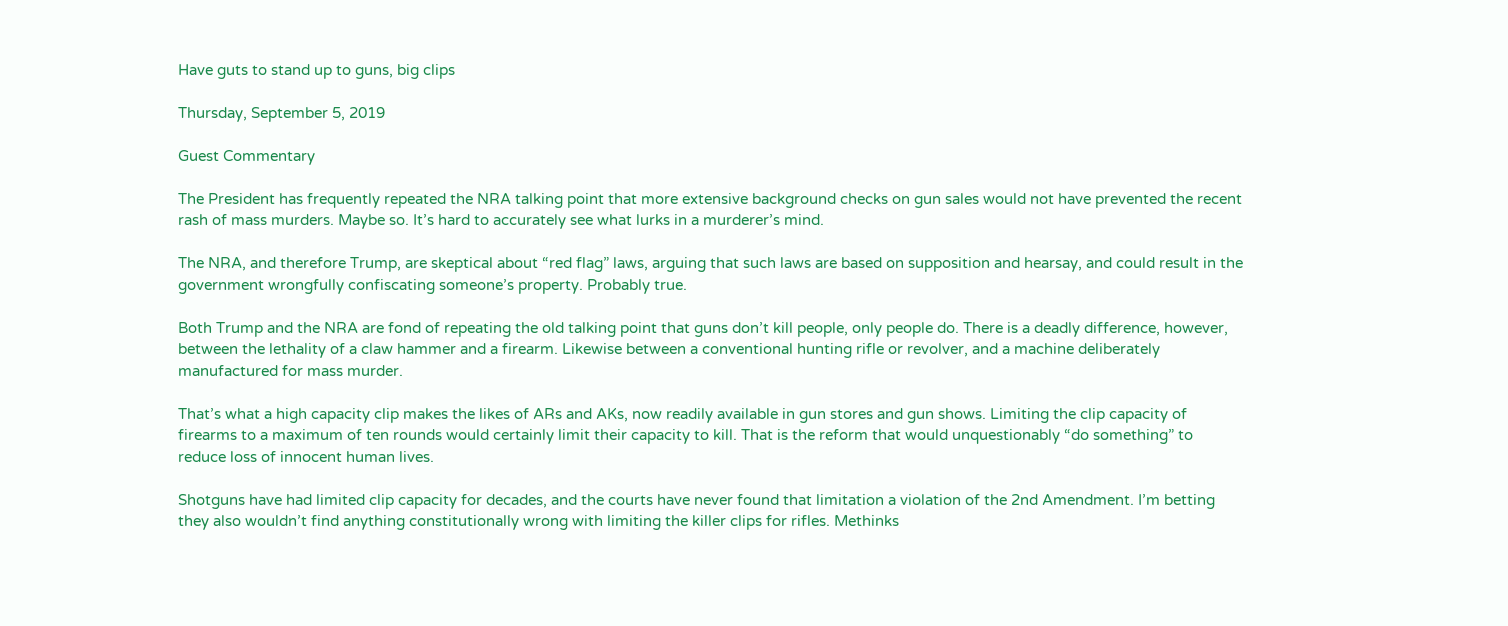Have guts to stand up to guns, big clips

Thursday, September 5, 2019

Guest Commentary

The President has frequently repeated the NRA talking point that more extensive background checks on gun sales would not have prevented the recent rash of mass murders. Maybe so. It’s hard to accurately see what lurks in a murderer’s mind.

The NRA, and therefore Trump, are skeptical about “red flag” laws, arguing that such laws are based on supposition and hearsay, and could result in the government wrongfully confiscating someone’s property. Probably true.

Both Trump and the NRA are fond of repeating the old talking point that guns don’t kill people, only people do. There is a deadly difference, however, between the lethality of a claw hammer and a firearm. Likewise between a conventional hunting rifle or revolver, and a machine deliberately manufactured for mass murder.

That’s what a high capacity clip makes the likes of ARs and AKs, now readily available in gun stores and gun shows. Limiting the clip capacity of firearms to a maximum of ten rounds would certainly limit their capacity to kill. That is the reform that would unquestionably “do something” to reduce loss of innocent human lives.

Shotguns have had limited clip capacity for decades, and the courts have never found that limitation a violation of the 2nd Amendment. I’m betting they also wouldn’t find anything constitutionally wrong with limiting the killer clips for rifles. Methinks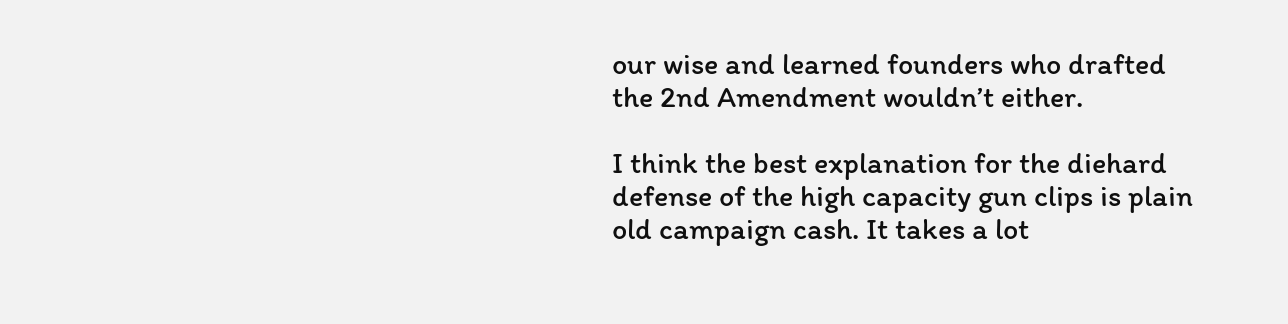our wise and learned founders who drafted the 2nd Amendment wouldn’t either.

I think the best explanation for the diehard defense of the high capacity gun clips is plain old campaign cash. It takes a lot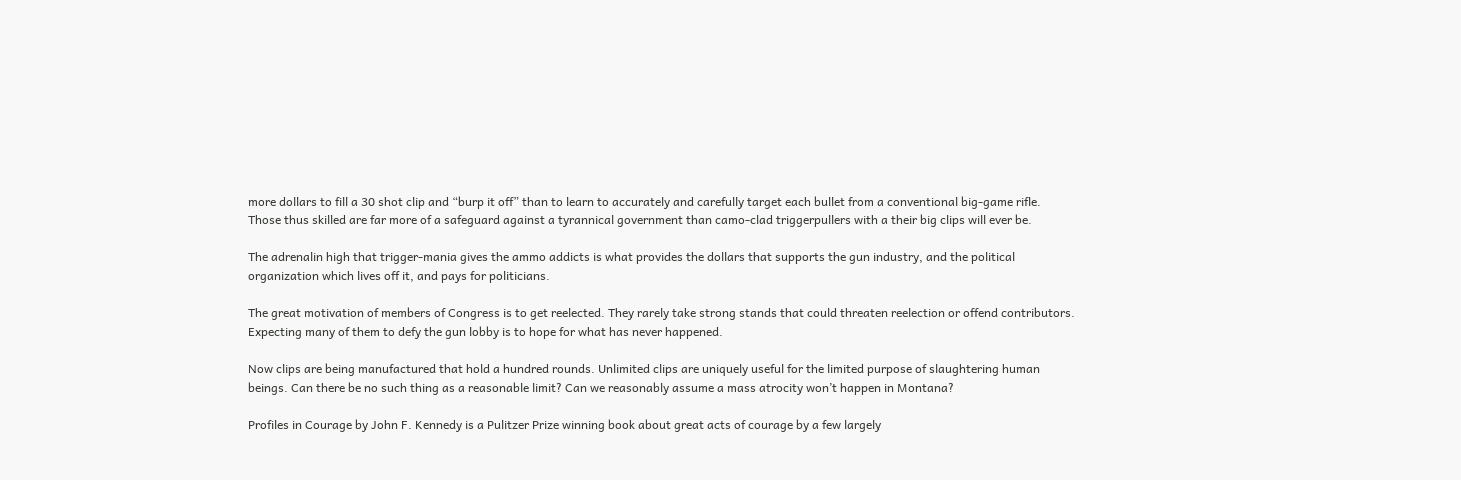more dollars to fill a 30 shot clip and “burp it off” than to learn to accurately and carefully target each bullet from a conventional big-game rifle. Those thus skilled are far more of a safeguard against a tyrannical government than camo-clad triggerpullers with a their big clips will ever be.

The adrenalin high that trigger-mania gives the ammo addicts is what provides the dollars that supports the gun industry, and the political organization which lives off it, and pays for politicians.

The great motivation of members of Congress is to get reelected. They rarely take strong stands that could threaten reelection or offend contributors. Expecting many of them to defy the gun lobby is to hope for what has never happened.

Now clips are being manufactured that hold a hundred rounds. Unlimited clips are uniquely useful for the limited purpose of slaughtering human beings. Can there be no such thing as a reasonable limit? Can we reasonably assume a mass atrocity won’t happen in Montana?

Profiles in Courage by John F. Kennedy is a Pulitzer Prize winning book about great acts of courage by a few largely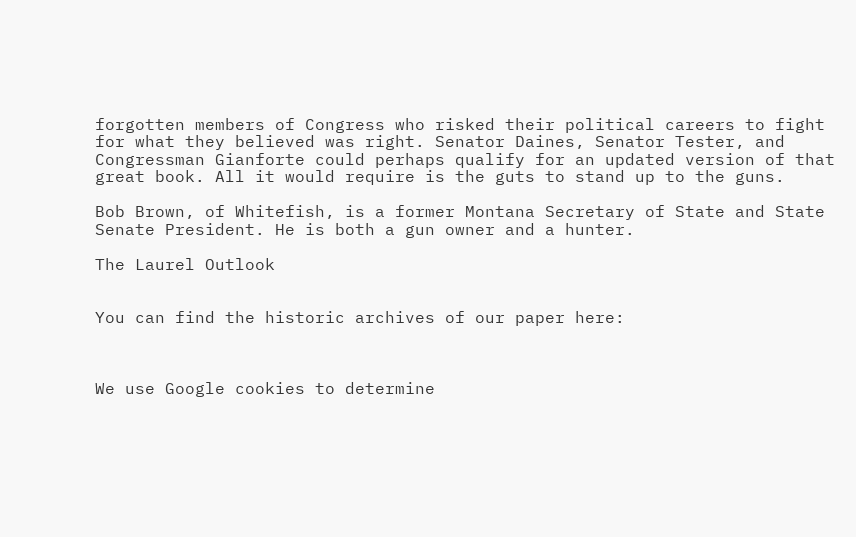forgotten members of Congress who risked their political careers to fight for what they believed was right. Senator Daines, Senator Tester, and Congressman Gianforte could perhaps qualify for an updated version of that great book. All it would require is the guts to stand up to the guns.

Bob Brown, of Whitefish, is a former Montana Secretary of State and State Senate President. He is both a gun owner and a hunter.

The Laurel Outlook


You can find the historic archives of our paper here:



We use Google cookies to determine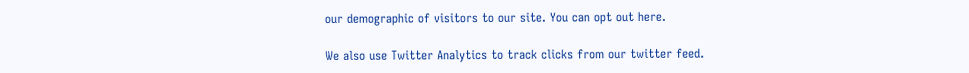our demographic of visitors to our site. You can opt out here.

We also use Twitter Analytics to track clicks from our twitter feed.